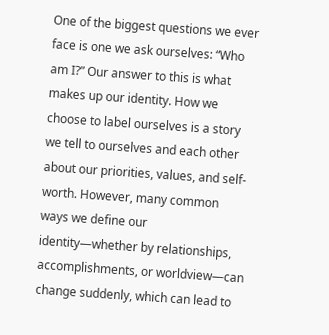One of the biggest questions we ever face is one we ask ourselves: “Who am I?” Our answer to this is what makes up our identity. How we choose to label ourselves is a story we tell to ourselves and each other about our priorities, values, and self-worth. However, many common ways we define our identity—whether by relationships, accomplishments, or worldview—can change suddenly, which can lead to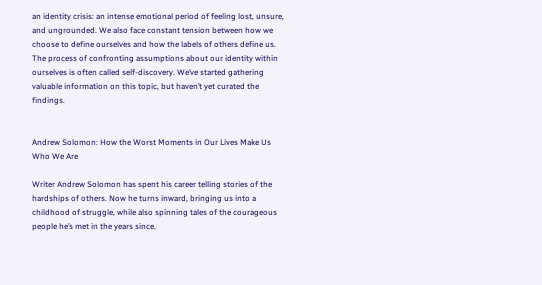an identity crisis: an intense emotional period of feeling lost, unsure, and ungrounded. We also face constant tension between how we choose to define ourselves and how the labels of others define us. The process of confronting assumptions about our identity within ourselves is often called self-discovery. We’ve started gathering valuable information on this topic, but haven’t yet curated the findings.


Andrew Solomon: How the Worst Moments in Our Lives Make Us Who We Are

Writer Andrew Solomon has spent his career telling stories of the hardships of others. Now he turns inward, bringing us into a childhood of struggle, while also spinning tales of the courageous people he’s met in the years since.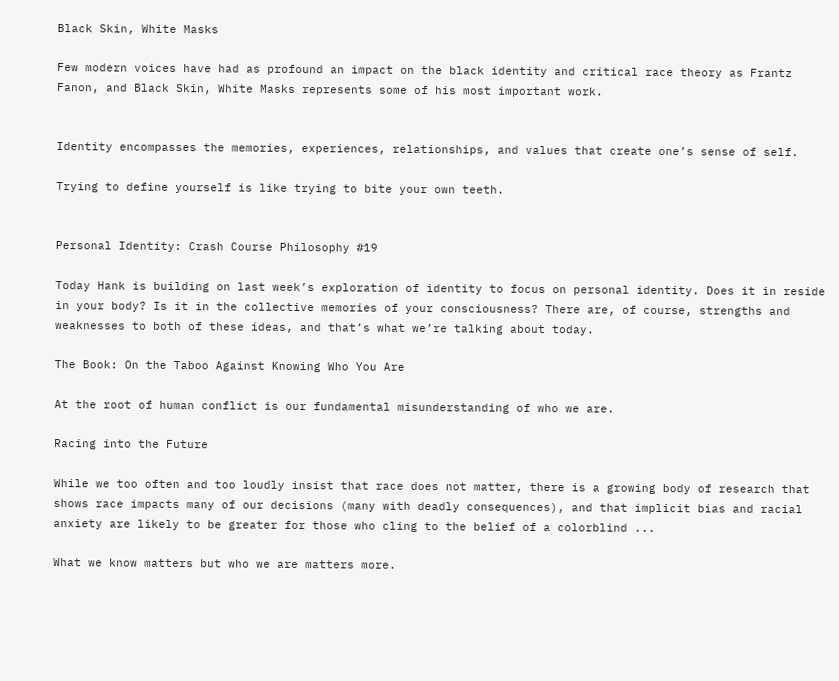Black Skin, White Masks

Few modern voices have had as profound an impact on the black identity and critical race theory as Frantz Fanon, and Black Skin, White Masks represents some of his most important work.


Identity encompasses the memories, experiences, relationships, and values that create one’s sense of self.

Trying to define yourself is like trying to bite your own teeth.


Personal Identity: Crash Course Philosophy #19

Today Hank is building on last week’s exploration of identity to focus on personal identity. Does it in reside in your body? Is it in the collective memories of your consciousness? There are, of course, strengths and weaknesses to both of these ideas, and that’s what we’re talking about today.

The Book: On the Taboo Against Knowing Who You Are

At the root of human conflict is our fundamental misunderstanding of who we are.

Racing into the Future

While we too often and too loudly insist that race does not matter, there is a growing body of research that shows race impacts many of our decisions (many with deadly consequences), and that implicit bias and racial anxiety are likely to be greater for those who cling to the belief of a colorblind ...

What we know matters but who we are matters more.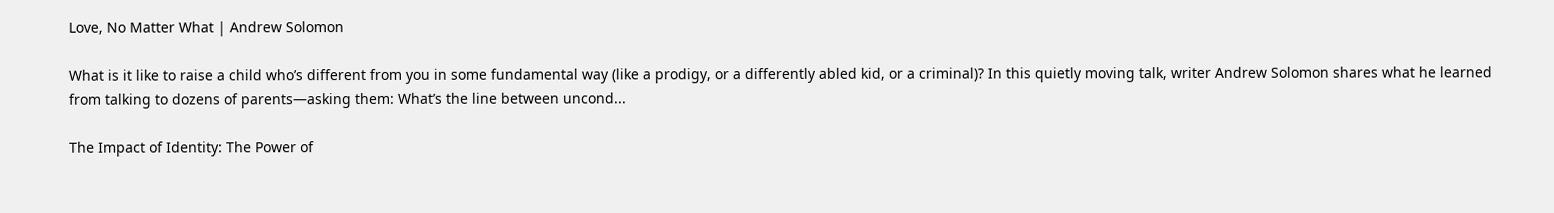Love, No Matter What | Andrew Solomon

What is it like to raise a child who’s different from you in some fundamental way (like a prodigy, or a differently abled kid, or a criminal)? In this quietly moving talk, writer Andrew Solomon shares what he learned from talking to dozens of parents—asking them: What’s the line between uncond...

The Impact of Identity: The Power of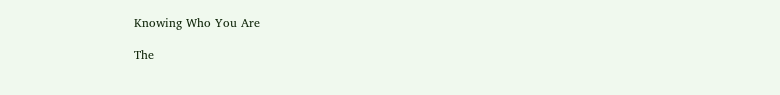Knowing Who You Are

The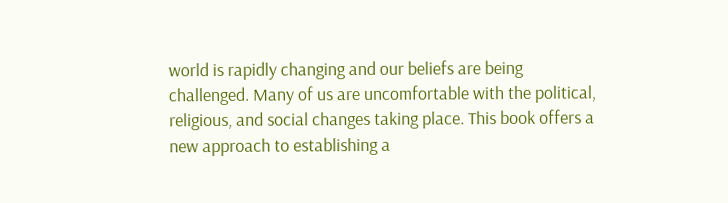world is rapidly changing and our beliefs are being challenged. Many of us are uncomfortable with the political, religious, and social changes taking place. This book offers a new approach to establishing a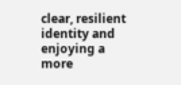clear, resilient identity and enjoying a more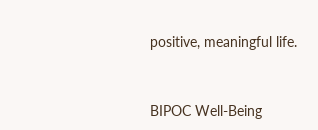positive, meaningful life.


BIPOC Well-Being